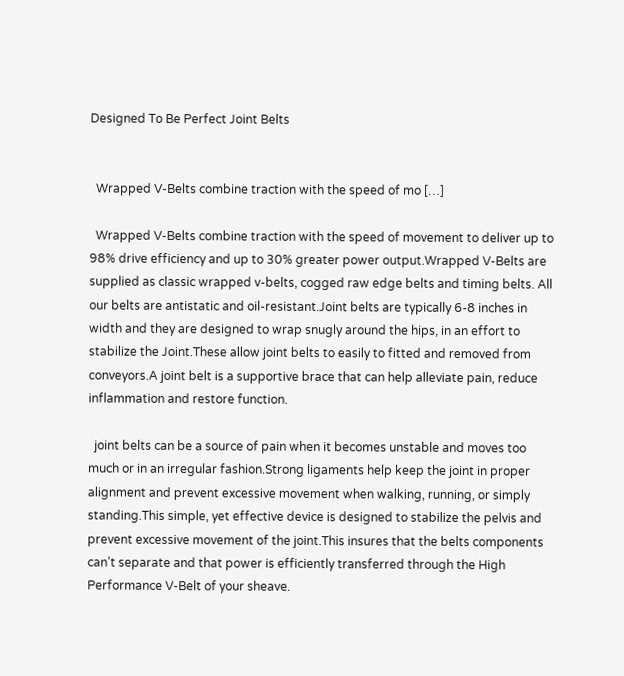Designed To Be Perfect Joint Belts


  Wrapped V-Belts combine traction with the speed of mo […]

  Wrapped V-Belts combine traction with the speed of movement to deliver up to 98% drive efficiency and up to 30% greater power output.Wrapped V-Belts are supplied as classic wrapped v-belts, cogged raw edge belts and timing belts. All our belts are antistatic and oil-resistant.Joint belts are typically 6-8 inches in width and they are designed to wrap snugly around the hips, in an effort to stabilize the Joint.These allow joint belts to easily to fitted and removed from conveyors.A joint belt is a supportive brace that can help alleviate pain, reduce inflammation and restore function.

  joint belts can be a source of pain when it becomes unstable and moves too much or in an irregular fashion.Strong ligaments help keep the joint in proper alignment and prevent excessive movement when walking, running, or simply standing.This simple, yet effective device is designed to stabilize the pelvis and prevent excessive movement of the joint.This insures that the belts components can’t separate and that power is efficiently transferred through the High Performance V-Belt of your sheave.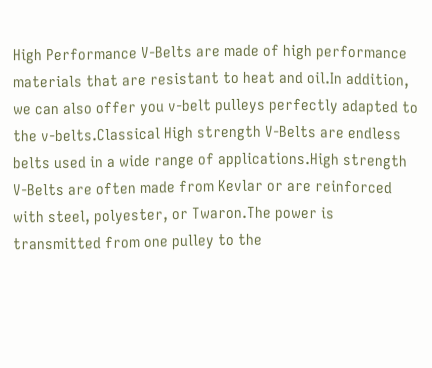High Performance V-Belts are made of high performance materials that are resistant to heat and oil.In addition, we can also offer you v-belt pulleys perfectly adapted to the v-belts.Classical High strength V-Belts are endless belts used in a wide range of applications.High strength V-Belts are often made from Kevlar or are reinforced with steel, polyester, or Twaron.The power is transmitted from one pulley to the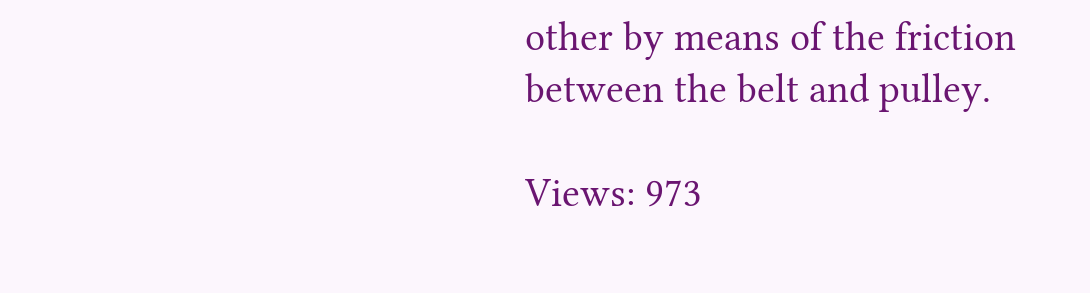other by means of the friction between the belt and pulley.

Views: 973